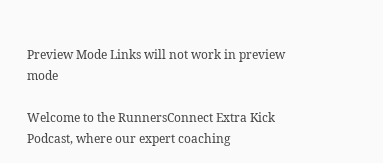Preview Mode Links will not work in preview mode

Welcome to the RunnersConnect Extra Kick Podcast, where our expert coaching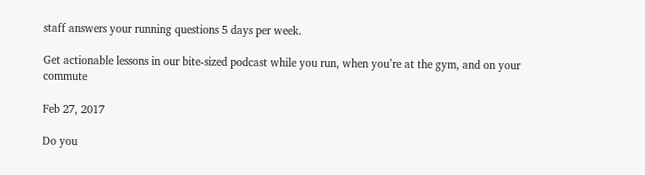staff answers your running questions 5 days per week.

Get actionable lessons in our bite-sized podcast while you run, when you’re at the gym, and on your commute

Feb 27, 2017

Do you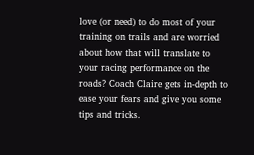love (or need) to do most of your training on trails and are worried about how that will translate to your racing performance on the roads? Coach Claire gets in-depth to ease your fears and give you some tips and tricks.